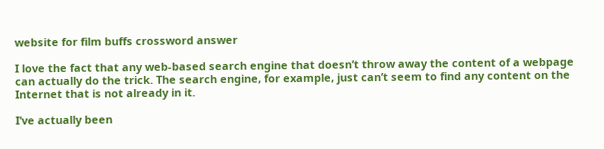website for film buffs crossword answer

I love the fact that any web-based search engine that doesn’t throw away the content of a webpage can actually do the trick. The search engine, for example, just can’t seem to find any content on the Internet that is not already in it.

I’ve actually been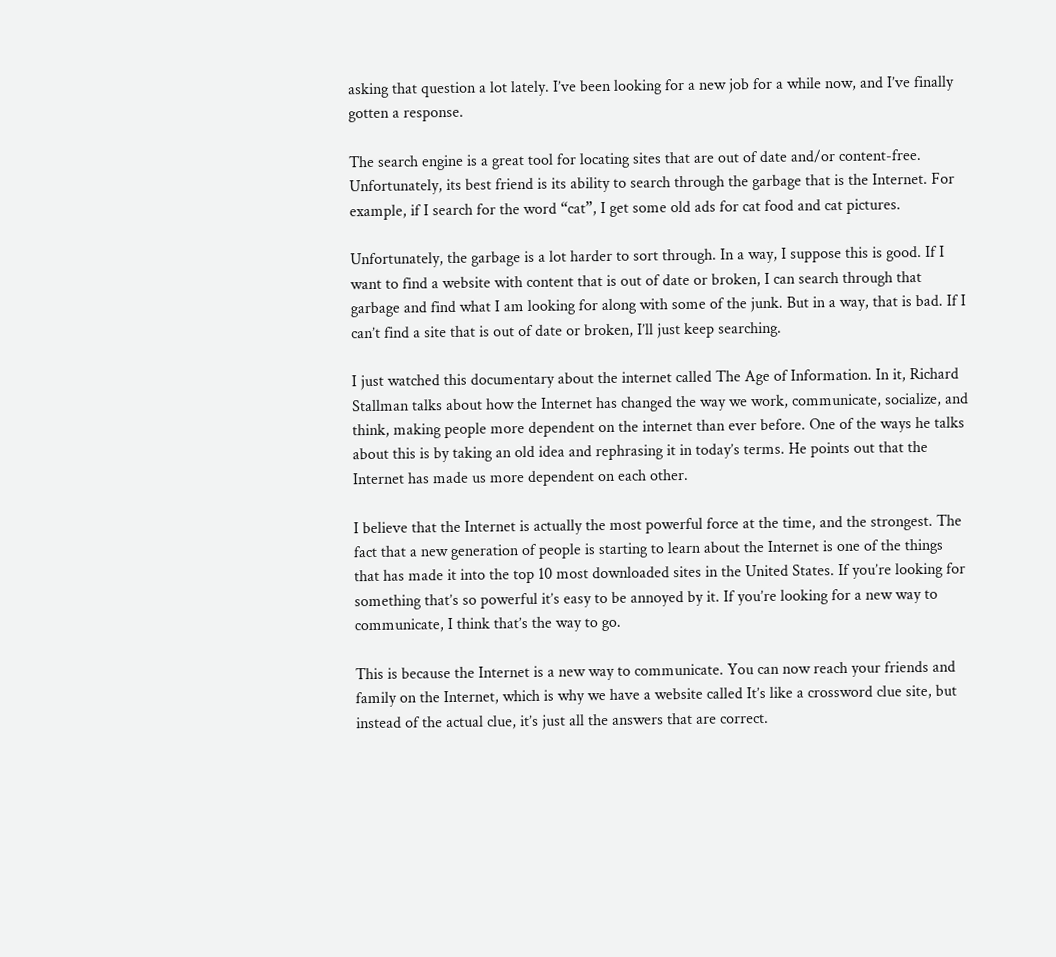asking that question a lot lately. I’ve been looking for a new job for a while now, and I’ve finally gotten a response.

The search engine is a great tool for locating sites that are out of date and/or content-free. Unfortunately, its best friend is its ability to search through the garbage that is the Internet. For example, if I search for the word “cat”, I get some old ads for cat food and cat pictures.

Unfortunately, the garbage is a lot harder to sort through. In a way, I suppose this is good. If I want to find a website with content that is out of date or broken, I can search through that garbage and find what I am looking for along with some of the junk. But in a way, that is bad. If I can’t find a site that is out of date or broken, I’ll just keep searching.

I just watched this documentary about the internet called The Age of Information. In it, Richard Stallman talks about how the Internet has changed the way we work, communicate, socialize, and think, making people more dependent on the internet than ever before. One of the ways he talks about this is by taking an old idea and rephrasing it in today’s terms. He points out that the Internet has made us more dependent on each other.

I believe that the Internet is actually the most powerful force at the time, and the strongest. The fact that a new generation of people is starting to learn about the Internet is one of the things that has made it into the top 10 most downloaded sites in the United States. If you’re looking for something that’s so powerful it’s easy to be annoyed by it. If you’re looking for a new way to communicate, I think that’s the way to go.

This is because the Internet is a new way to communicate. You can now reach your friends and family on the Internet, which is why we have a website called It’s like a crossword clue site, but instead of the actual clue, it’s just all the answers that are correct.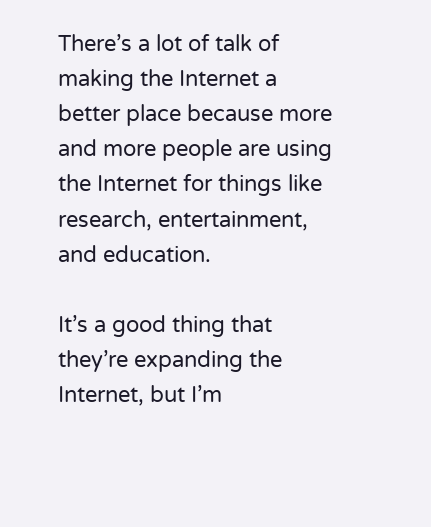There’s a lot of talk of making the Internet a better place because more and more people are using the Internet for things like research, entertainment, and education.

It’s a good thing that they’re expanding the Internet, but I’m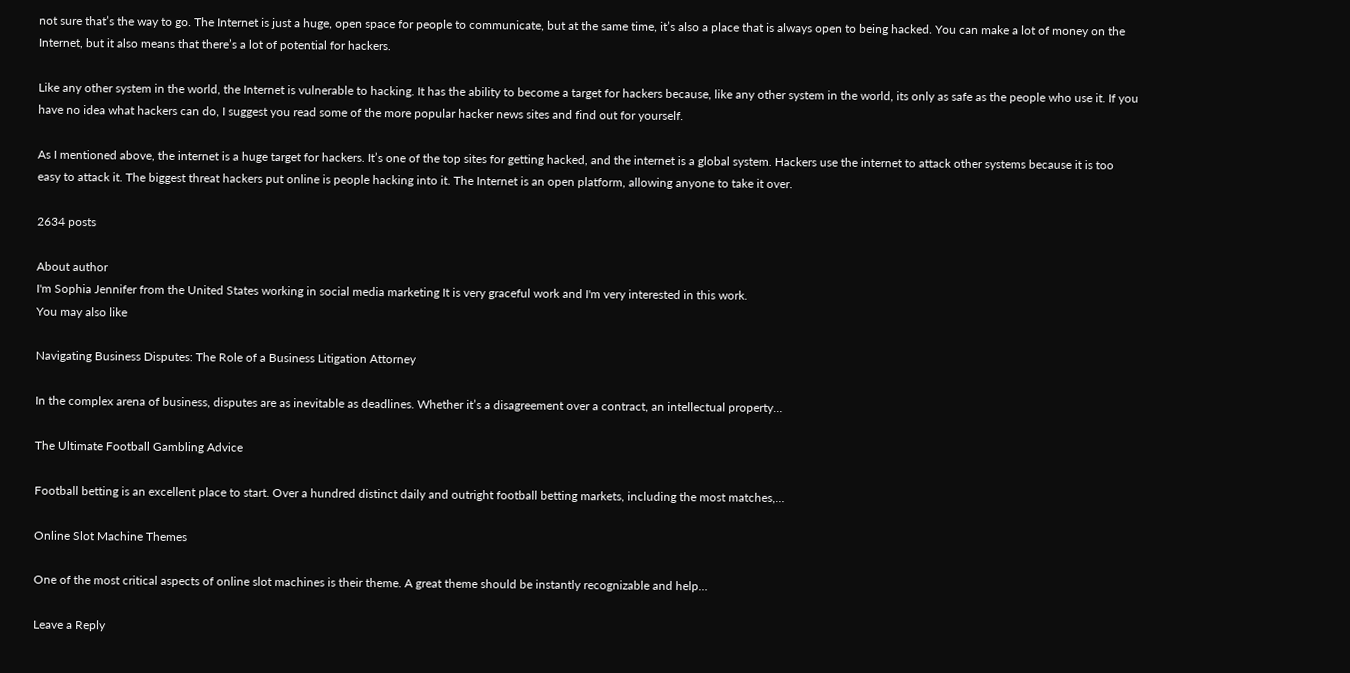not sure that’s the way to go. The Internet is just a huge, open space for people to communicate, but at the same time, it’s also a place that is always open to being hacked. You can make a lot of money on the Internet, but it also means that there’s a lot of potential for hackers.

Like any other system in the world, the Internet is vulnerable to hacking. It has the ability to become a target for hackers because, like any other system in the world, its only as safe as the people who use it. If you have no idea what hackers can do, I suggest you read some of the more popular hacker news sites and find out for yourself.

As I mentioned above, the internet is a huge target for hackers. It’s one of the top sites for getting hacked, and the internet is a global system. Hackers use the internet to attack other systems because it is too easy to attack it. The biggest threat hackers put online is people hacking into it. The Internet is an open platform, allowing anyone to take it over.

2634 posts

About author
I'm Sophia Jennifer from the United States working in social media marketing It is very graceful work and I'm very interested in this work.
You may also like

Navigating Business Disputes: The Role of a Business Litigation Attorney

In the complex arena of business, disputes are as inevitable as deadlines. Whether it’s a disagreement over a contract, an intellectual property…

The Ultimate Football Gambling Advice

Football betting is an excellent place to start. Over a hundred distinct daily and outright football betting markets, including the most matches,…

Online Slot Machine Themes

One of the most critical aspects of online slot machines is their theme. A great theme should be instantly recognizable and help…

Leave a Reply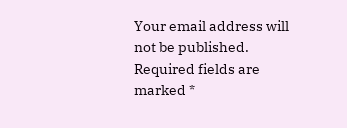Your email address will not be published. Required fields are marked *